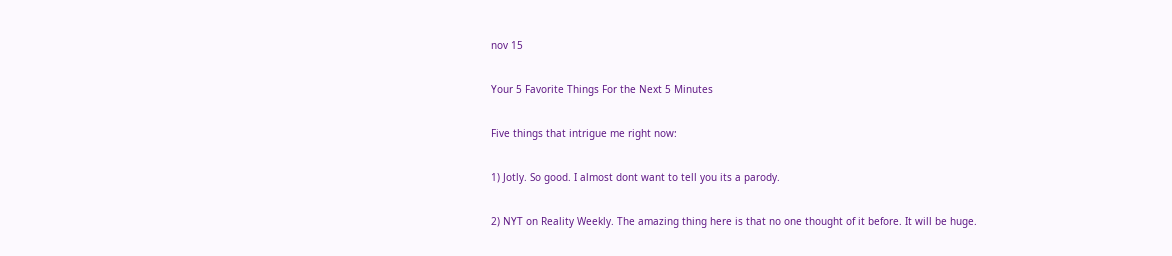nov 15

Your 5 Favorite Things For the Next 5 Minutes

Five things that intrigue me right now:

1) Jotly. So good. I almost dont want to tell you its a parody.

2) NYT on Reality Weekly. The amazing thing here is that no one thought of it before. It will be huge.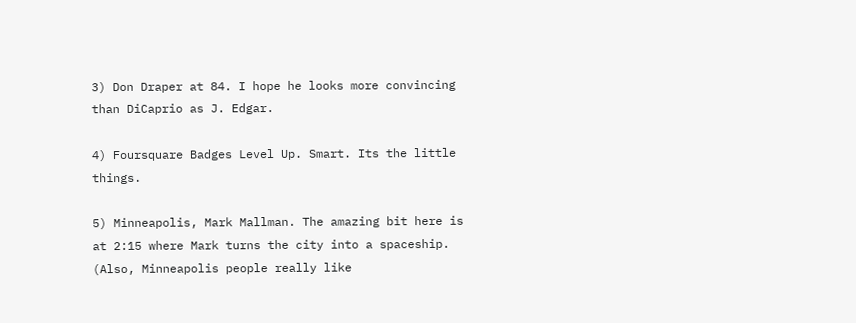3) Don Draper at 84. I hope he looks more convincing than DiCaprio as J. Edgar.

4) Foursquare Badges Level Up. Smart. Its the little things.

5) Minneapolis, Mark Mallman. The amazing bit here is at 2:15 where Mark turns the city into a spaceship. (Also, Minneapolis people really like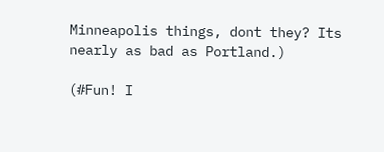Minneapolis things, dont they? Its nearly as bad as Portland.)

(#Fun! I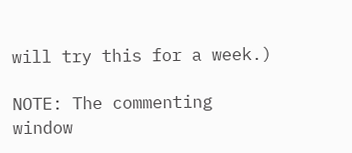will try this for a week.)

NOTE: The commenting window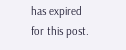has expired for this post.